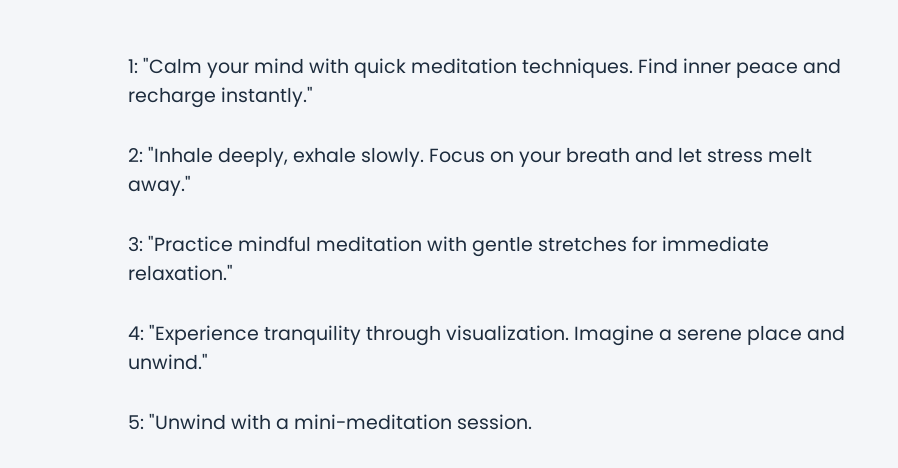1: "Calm your mind with quick meditation techniques. Find inner peace and recharge instantly."

2: "Inhale deeply, exhale slowly. Focus on your breath and let stress melt away."

3: "Practice mindful meditation with gentle stretches for immediate relaxation."

4: "Experience tranquility through visualization. Imagine a serene place and unwind."

5: "Unwind with a mini-meditation session.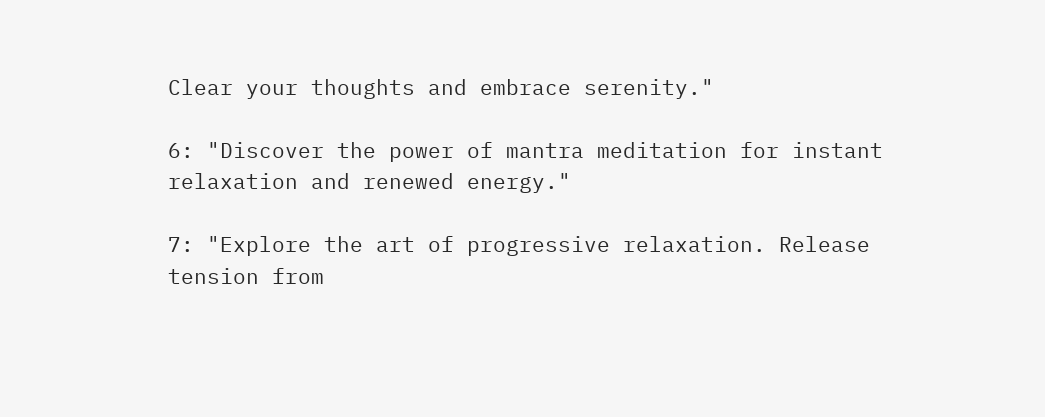Clear your thoughts and embrace serenity."

6: "Discover the power of mantra meditation for instant relaxation and renewed energy."

7: "Explore the art of progressive relaxation. Release tension from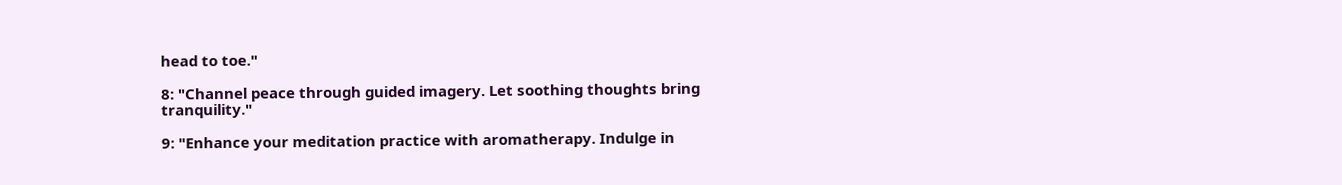head to toe."

8: "Channel peace through guided imagery. Let soothing thoughts bring tranquility."

9: "Enhance your meditation practice with aromatherapy. Indulge in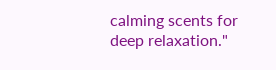calming scents for deep relaxation."